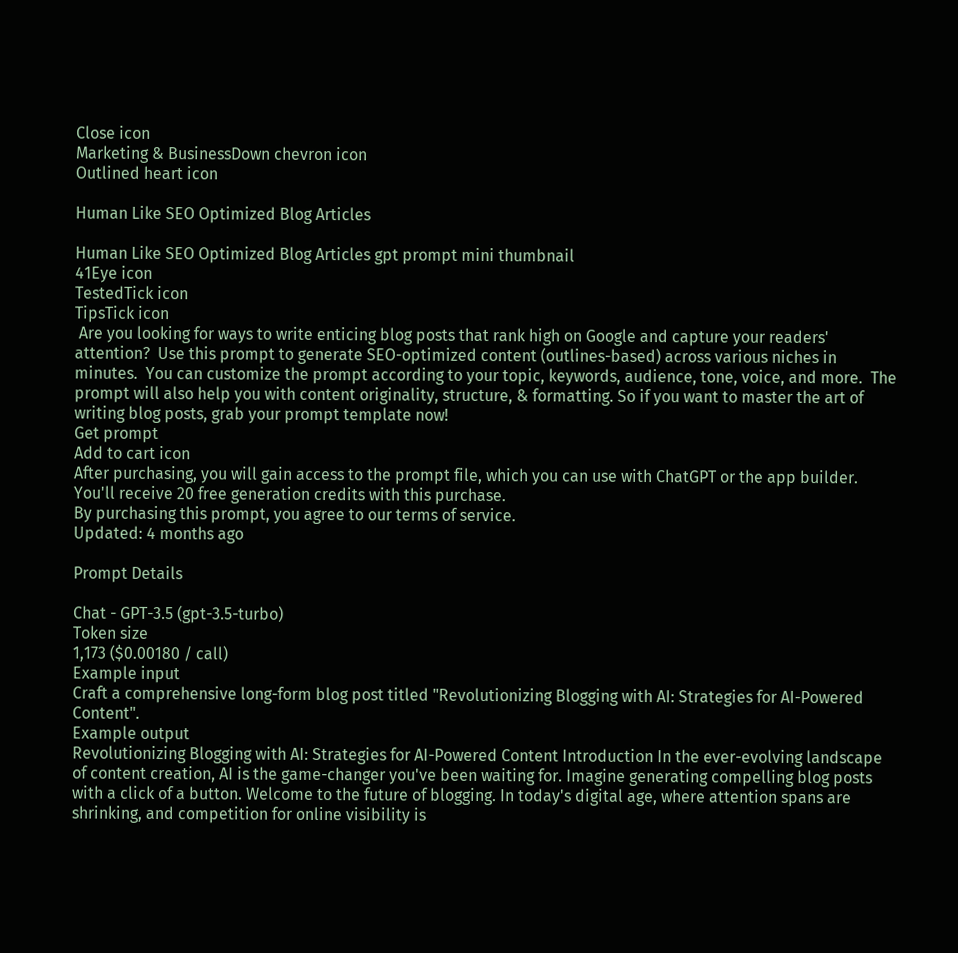Close icon
Marketing & BusinessDown chevron icon
Outlined heart icon

Human Like SEO Optimized Blog Articles

Human Like SEO Optimized Blog Articles gpt prompt mini thumbnail
41Eye icon
TestedTick icon
TipsTick icon
 Are you looking for ways to write enticing blog posts that rank high on Google and capture your readers' attention?  Use this prompt to generate SEO-optimized content (outlines-based) across various niches in minutes.  You can customize the prompt according to your topic, keywords, audience, tone, voice, and more.  The prompt will also help you with content originality, structure, & formatting. So if you want to master the art of writing blog posts, grab your prompt template now!
Get prompt
Add to cart icon
After purchasing, you will gain access to the prompt file, which you can use with ChatGPT or the app builder.
You'll receive 20 free generation credits with this purchase.
By purchasing this prompt, you agree to our terms of service.
Updated: 4 months ago

Prompt Details

Chat - GPT-3.5 (gpt-3.5-turbo)
Token size
1,173 ($0.00180 / call)
Example input
Craft a comprehensive long-form blog post titled "Revolutionizing Blogging with AI: Strategies for AI-Powered Content".
Example output
Revolutionizing Blogging with AI: Strategies for AI-Powered Content Introduction In the ever-evolving landscape of content creation, AI is the game-changer you've been waiting for. Imagine generating compelling blog posts with a click of a button. Welcome to the future of blogging. In today's digital age, where attention spans are shrinking, and competition for online visibility is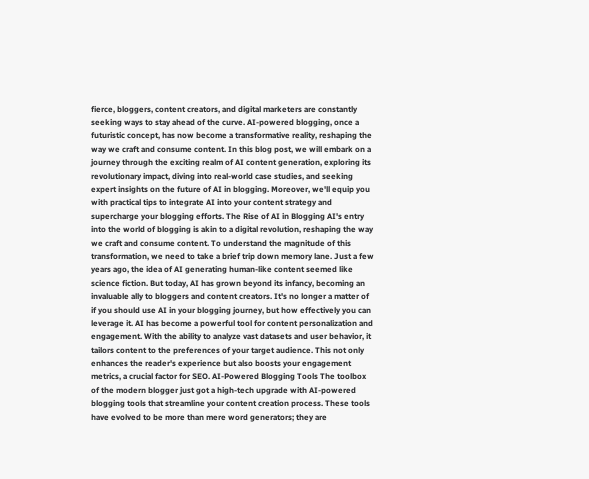fierce, bloggers, content creators, and digital marketers are constantly seeking ways to stay ahead of the curve. AI-powered blogging, once a futuristic concept, has now become a transformative reality, reshaping the way we craft and consume content. In this blog post, we will embark on a journey through the exciting realm of AI content generation, exploring its revolutionary impact, diving into real-world case studies, and seeking expert insights on the future of AI in blogging. Moreover, we'll equip you with practical tips to integrate AI into your content strategy and supercharge your blogging efforts. The Rise of AI in Blogging AI's entry into the world of blogging is akin to a digital revolution, reshaping the way we craft and consume content. To understand the magnitude of this transformation, we need to take a brief trip down memory lane. Just a few years ago, the idea of AI generating human-like content seemed like science fiction. But today, AI has grown beyond its infancy, becoming an invaluable ally to bloggers and content creators. It's no longer a matter of if you should use AI in your blogging journey, but how effectively you can leverage it. AI has become a powerful tool for content personalization and engagement. With the ability to analyze vast datasets and user behavior, it tailors content to the preferences of your target audience. This not only enhances the reader's experience but also boosts your engagement metrics, a crucial factor for SEO. AI-Powered Blogging Tools The toolbox of the modern blogger just got a high-tech upgrade with AI-powered blogging tools that streamline your content creation process. These tools have evolved to be more than mere word generators; they are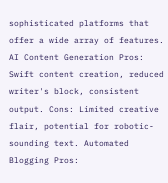sophisticated platforms that offer a wide array of features. AI Content Generation Pros: Swift content creation, reduced writer's block, consistent output. Cons: Limited creative flair, potential for robotic-sounding text. Automated Blogging Pros: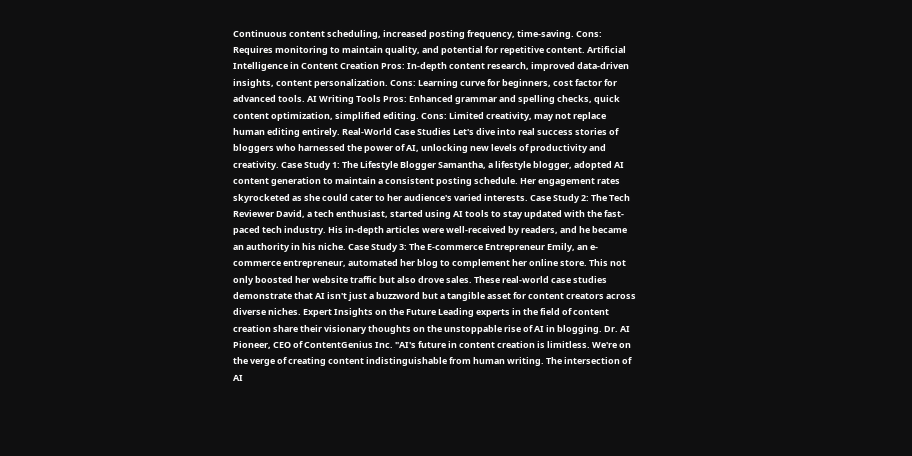Continuous content scheduling, increased posting frequency, time-saving. Cons: Requires monitoring to maintain quality, and potential for repetitive content. Artificial Intelligence in Content Creation Pros: In-depth content research, improved data-driven insights, content personalization. Cons: Learning curve for beginners, cost factor for advanced tools. AI Writing Tools Pros: Enhanced grammar and spelling checks, quick content optimization, simplified editing. Cons: Limited creativity, may not replace human editing entirely. Real-World Case Studies Let's dive into real success stories of bloggers who harnessed the power of AI, unlocking new levels of productivity and creativity. Case Study 1: The Lifestyle Blogger Samantha, a lifestyle blogger, adopted AI content generation to maintain a consistent posting schedule. Her engagement rates skyrocketed as she could cater to her audience's varied interests. Case Study 2: The Tech Reviewer David, a tech enthusiast, started using AI tools to stay updated with the fast-paced tech industry. His in-depth articles were well-received by readers, and he became an authority in his niche. Case Study 3: The E-commerce Entrepreneur Emily, an e-commerce entrepreneur, automated her blog to complement her online store. This not only boosted her website traffic but also drove sales. These real-world case studies demonstrate that AI isn't just a buzzword but a tangible asset for content creators across diverse niches. Expert Insights on the Future Leading experts in the field of content creation share their visionary thoughts on the unstoppable rise of AI in blogging. Dr. AI Pioneer, CEO of ContentGenius Inc. "AI's future in content creation is limitless. We're on the verge of creating content indistinguishable from human writing. The intersection of AI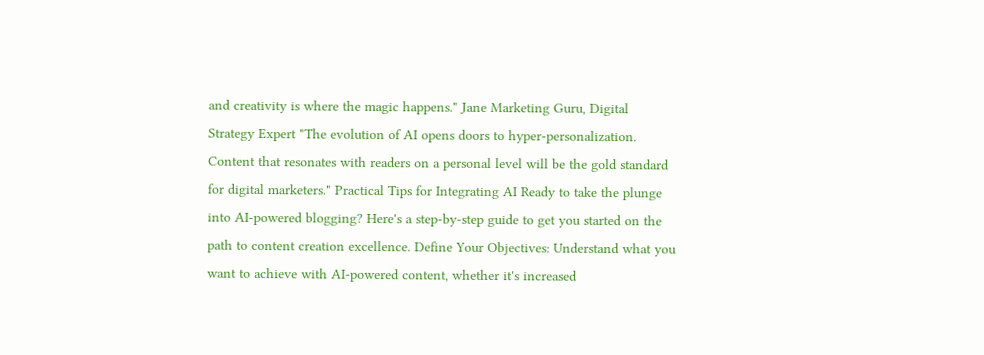and creativity is where the magic happens." Jane Marketing Guru, Digital Strategy Expert "The evolution of AI opens doors to hyper-personalization. Content that resonates with readers on a personal level will be the gold standard for digital marketers." Practical Tips for Integrating AI Ready to take the plunge into AI-powered blogging? Here's a step-by-step guide to get you started on the path to content creation excellence. Define Your Objectives: Understand what you want to achieve with AI-powered content, whether it's increased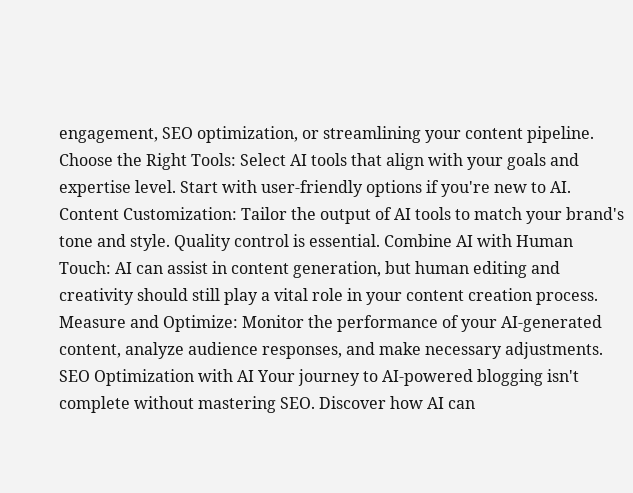engagement, SEO optimization, or streamlining your content pipeline. Choose the Right Tools: Select AI tools that align with your goals and expertise level. Start with user-friendly options if you're new to AI. Content Customization: Tailor the output of AI tools to match your brand's tone and style. Quality control is essential. Combine AI with Human Touch: AI can assist in content generation, but human editing and creativity should still play a vital role in your content creation process. Measure and Optimize: Monitor the performance of your AI-generated content, analyze audience responses, and make necessary adjustments. SEO Optimization with AI Your journey to AI-powered blogging isn't complete without mastering SEO. Discover how AI can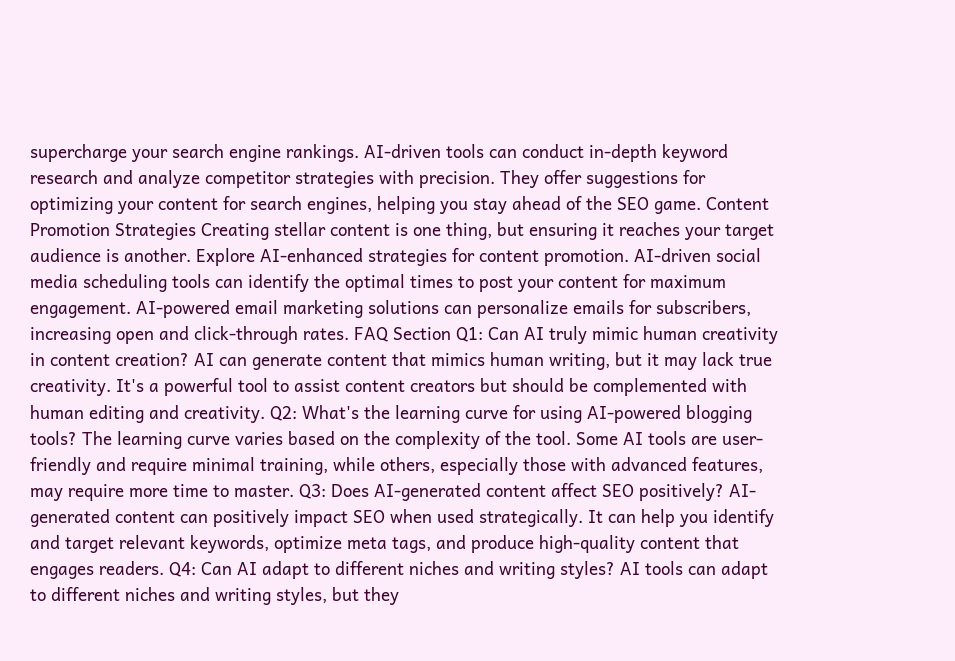supercharge your search engine rankings. AI-driven tools can conduct in-depth keyword research and analyze competitor strategies with precision. They offer suggestions for optimizing your content for search engines, helping you stay ahead of the SEO game. Content Promotion Strategies Creating stellar content is one thing, but ensuring it reaches your target audience is another. Explore AI-enhanced strategies for content promotion. AI-driven social media scheduling tools can identify the optimal times to post your content for maximum engagement. AI-powered email marketing solutions can personalize emails for subscribers, increasing open and click-through rates. FAQ Section Q1: Can AI truly mimic human creativity in content creation? AI can generate content that mimics human writing, but it may lack true creativity. It's a powerful tool to assist content creators but should be complemented with human editing and creativity. Q2: What's the learning curve for using AI-powered blogging tools? The learning curve varies based on the complexity of the tool. Some AI tools are user-friendly and require minimal training, while others, especially those with advanced features, may require more time to master. Q3: Does AI-generated content affect SEO positively? AI-generated content can positively impact SEO when used strategically. It can help you identify and target relevant keywords, optimize meta tags, and produce high-quality content that engages readers. Q4: Can AI adapt to different niches and writing styles? AI tools can adapt to different niches and writing styles, but they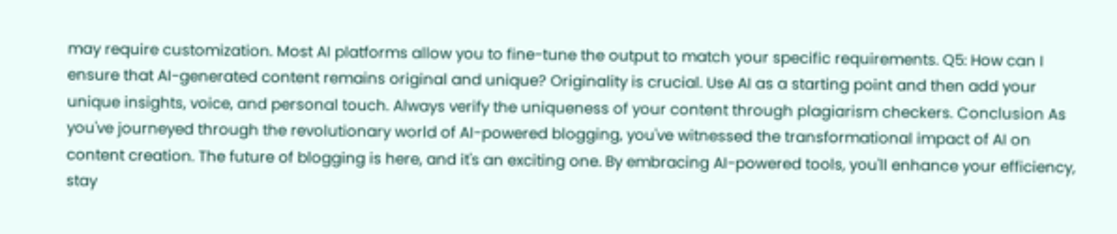may require customization. Most AI platforms allow you to fine-tune the output to match your specific requirements. Q5: How can I ensure that AI-generated content remains original and unique? Originality is crucial. Use AI as a starting point and then add your unique insights, voice, and personal touch. Always verify the uniqueness of your content through plagiarism checkers. Conclusion As you've journeyed through the revolutionary world of AI-powered blogging, you've witnessed the transformational impact of AI on content creation. The future of blogging is here, and it's an exciting one. By embracing AI-powered tools, you'll enhance your efficiency, stay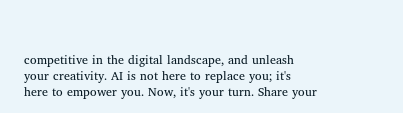competitive in the digital landscape, and unleash your creativity. AI is not here to replace you; it's here to empower you. Now, it's your turn. Share your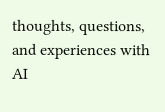thoughts, questions, and experiences with AI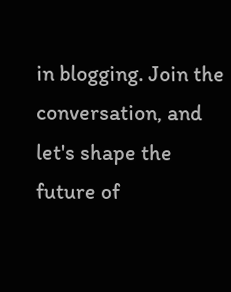in blogging. Join the conversation, and let's shape the future of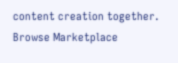content creation together.
Browse Marketplace